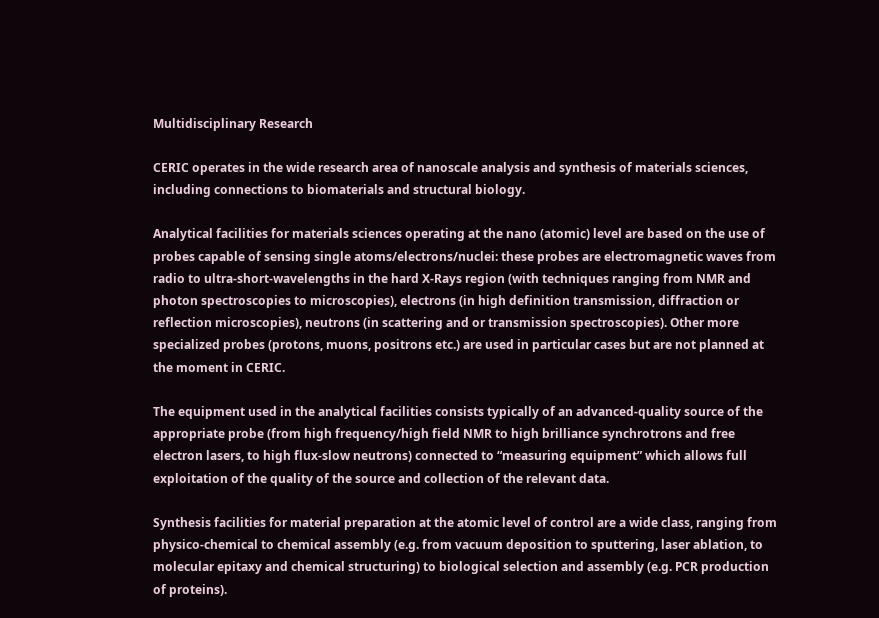Multidisciplinary Research

CERIC operates in the wide research area of nanoscale analysis and synthesis of materials sciences, including connections to biomaterials and structural biology.

Analytical facilities for materials sciences operating at the nano (atomic) level are based on the use of probes capable of sensing single atoms/electrons/nuclei: these probes are electromagnetic waves from radio to ultra-short-wavelengths in the hard X-Rays region (with techniques ranging from NMR and photon spectroscopies to microscopies), electrons (in high definition transmission, diffraction or reflection microscopies), neutrons (in scattering and or transmission spectroscopies). Other more specialized probes (protons, muons, positrons etc.) are used in particular cases but are not planned at the moment in CERIC.

The equipment used in the analytical facilities consists typically of an advanced-quality source of the appropriate probe (from high frequency/high field NMR to high brilliance synchrotrons and free electron lasers, to high flux-slow neutrons) connected to “measuring equipment” which allows full exploitation of the quality of the source and collection of the relevant data.

Synthesis facilities for material preparation at the atomic level of control are a wide class, ranging from physico-chemical to chemical assembly (e.g. from vacuum deposition to sputtering, laser ablation, to molecular epitaxy and chemical structuring) to biological selection and assembly (e.g. PCR production of proteins).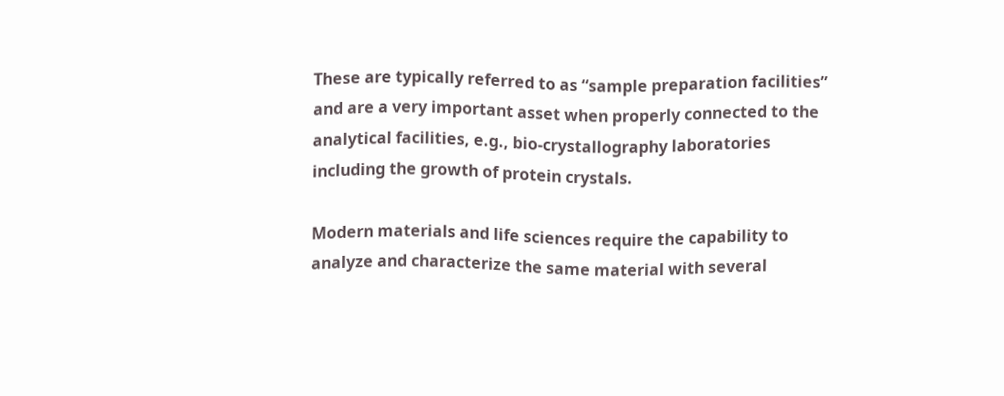These are typically referred to as “sample preparation facilities” and are a very important asset when properly connected to the analytical facilities, e.g., bio-crystallography laboratories including the growth of protein crystals.

Modern materials and life sciences require the capability to analyze and characterize the same material with several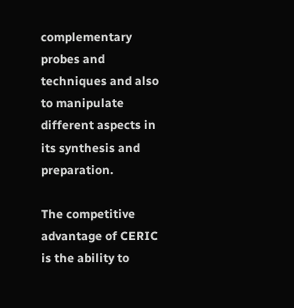complementary probes and techniques and also to manipulate different aspects in its synthesis and preparation.

The competitive advantage of CERIC is the ability to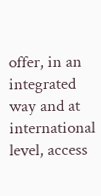offer, in an integrated way and at international level, access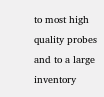to most high quality probes and to a large inventory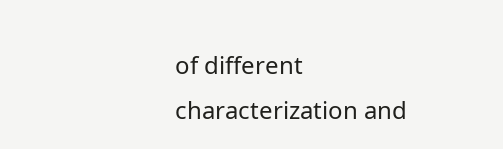of different characterization and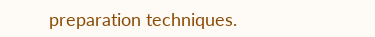preparation techniques.